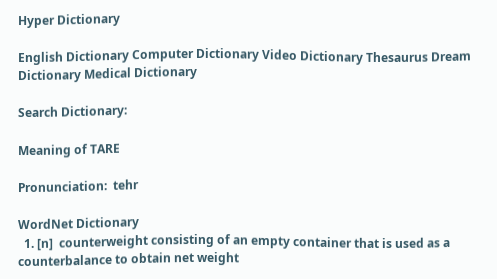Hyper Dictionary

English Dictionary Computer Dictionary Video Dictionary Thesaurus Dream Dictionary Medical Dictionary

Search Dictionary:

Meaning of TARE

Pronunciation:  tehr

WordNet Dictionary
  1. [n]  counterweight consisting of an empty container that is used as a counterbalance to obtain net weight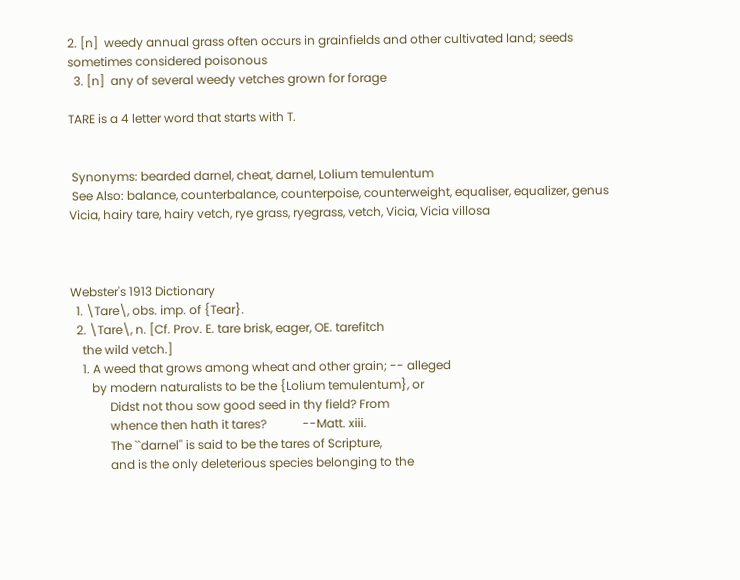2. [n]  weedy annual grass often occurs in grainfields and other cultivated land; seeds sometimes considered poisonous
  3. [n]  any of several weedy vetches grown for forage

TARE is a 4 letter word that starts with T.


 Synonyms: bearded darnel, cheat, darnel, Lolium temulentum
 See Also: balance, counterbalance, counterpoise, counterweight, equaliser, equalizer, genus Vicia, hairy tare, hairy vetch, rye grass, ryegrass, vetch, Vicia, Vicia villosa



Webster's 1913 Dictionary
  1. \Tare\, obs. imp. of {Tear}.
  2. \Tare\, n. [Cf. Prov. E. tare brisk, eager, OE. tarefitch
    the wild vetch.]
    1. A weed that grows among wheat and other grain; -- alleged
       by modern naturalists to be the {Lolium temulentum}, or
             Didst not thou sow good seed in thy field? From
             whence then hath it tares?            --Matt. xiii.
             The ``darnel'' is said to be the tares of Scripture,
             and is the only deleterious species belonging to the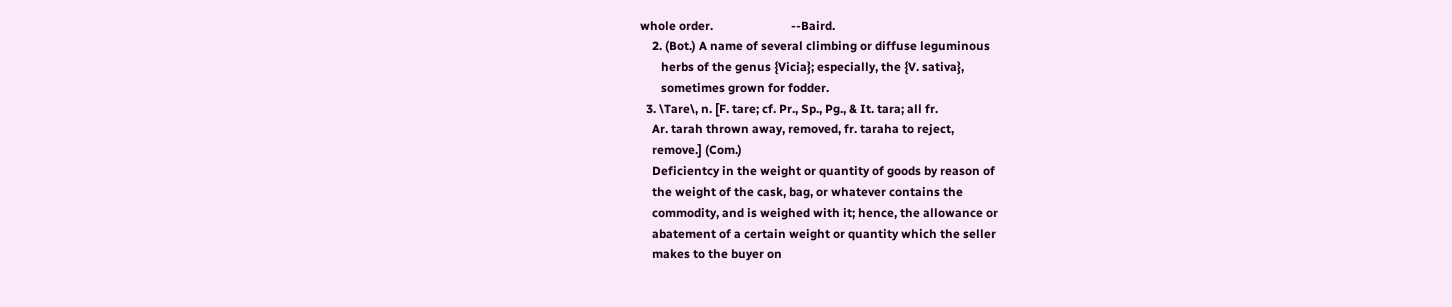whole order.                          --Baird.
    2. (Bot.) A name of several climbing or diffuse leguminous
       herbs of the genus {Vicia}; especially, the {V. sativa},
       sometimes grown for fodder.
  3. \Tare\, n. [F. tare; cf. Pr., Sp., Pg., & It. tara; all fr.
    Ar. tarah thrown away, removed, fr. taraha to reject,
    remove.] (Com.)
    Deficientcy in the weight or quantity of goods by reason of
    the weight of the cask, bag, or whatever contains the
    commodity, and is weighed with it; hence, the allowance or
    abatement of a certain weight or quantity which the seller
    makes to the buyer on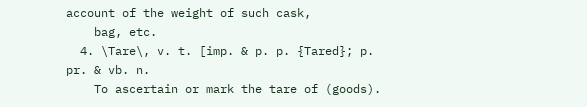account of the weight of such cask,
    bag, etc.
  4. \Tare\, v. t. [imp. & p. p. {Tared}; p. pr. & vb. n.
    To ascertain or mark the tare of (goods).